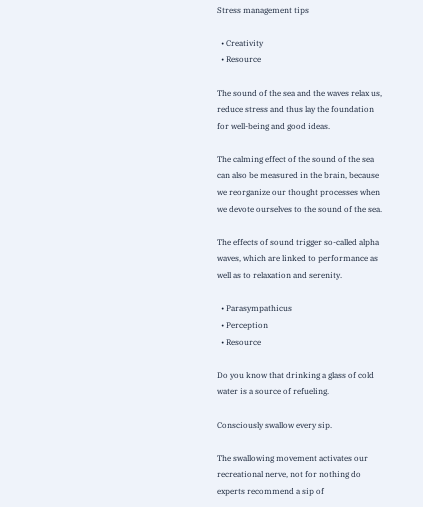Stress management tips

  • Creativity
  • Resource

The sound of the sea and the waves relax us, reduce stress and thus lay the foundation for well-being and good ideas.

The calming effect of the sound of the sea can also be measured in the brain, because we reorganize our thought processes when we devote ourselves to the sound of the sea.

The effects of sound trigger so-called alpha waves, which are linked to performance as well as to relaxation and serenity.

  • Parasympathicus
  • Perception
  • Resource

Do you know that drinking a glass of cold water is a source of refueling.

Consciously swallow every sip.

The swallowing movement activates our recreational nerve, not for nothing do experts recommend a sip of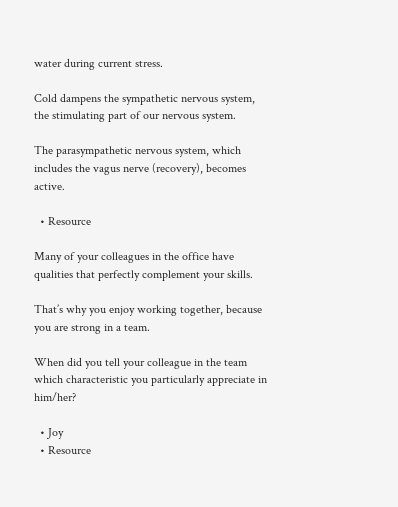water during current stress.

Cold dampens the sympathetic nervous system, the stimulating part of our nervous system.

The parasympathetic nervous system, which includes the vagus nerve (recovery), becomes active.

  • Resource

Many of your colleagues in the office have qualities that perfectly complement your skills.

That’s why you enjoy working together, because you are strong in a team.

When did you tell your colleague in the team which characteristic you particularly appreciate in him/her?

  • Joy
  • Resource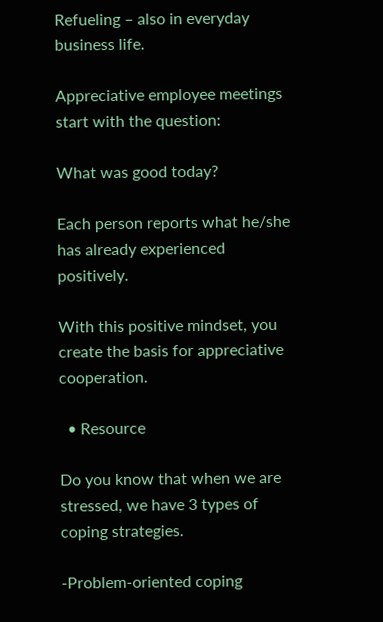Refueling – also in everyday business life.

Appreciative employee meetings start with the question:

What was good today?

Each person reports what he/she has already experienced positively.

With this positive mindset, you create the basis for appreciative cooperation.

  • Resource

Do you know that when we are stressed, we have 3 types of coping strategies.

-Problem-oriented coping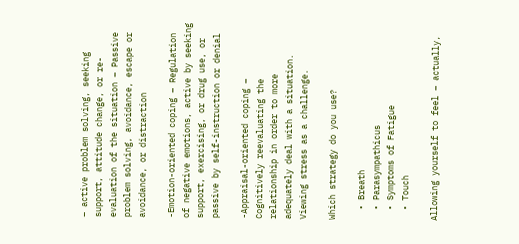– active problem solving, seeking support, attitude change, or re-evaluation of the situation – Passive problem solving, avoidance, escape or avoidance, or distraction

-Emotion-oriented coping – Regulation of negative emotions, active by seeking support, exercising, or drug use, or passive by self-instruction or denial

-Appraisal-oriented coping – Cognitively reevaluating the relationship in order to more adequately deal with a situation. Viewing stress as a challenge.

Which strategy do you use?

  • Breath
  • Parasympathicus
  • Symptoms of Fatigue
  • Touch

Allowing yourself to feel – actually,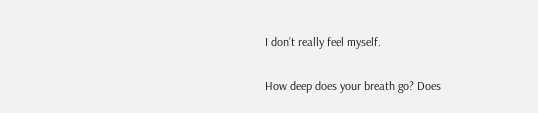I don’t really feel myself.

How deep does your breath go? Does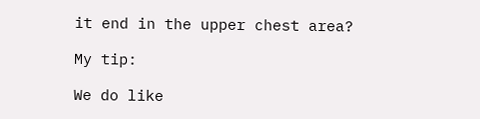it end in the upper chest area?

My tip:

We do like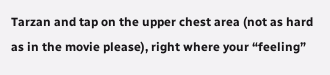Tarzan and tap on the upper chest area (not as hard as in the movie please), right where your “feeling”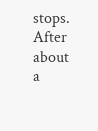stops. After about a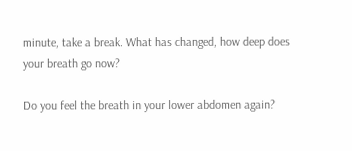minute, take a break. What has changed, how deep does your breath go now?

Do you feel the breath in your lower abdomen again?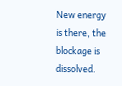New energy is there, the blockage is dissolved.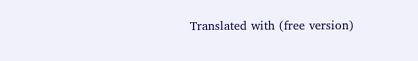Translated with (free version)